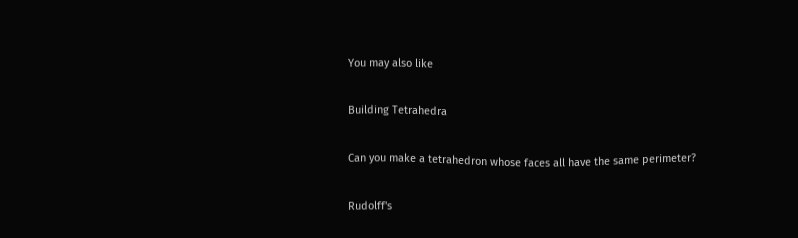You may also like

Building Tetrahedra

Can you make a tetrahedron whose faces all have the same perimeter?

Rudolff's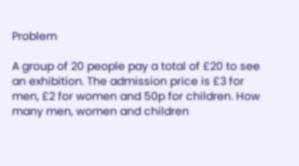Problem

A group of 20 people pay a total of £20 to see an exhibition. The admission price is £3 for men, £2 for women and 50p for children. How many men, women and children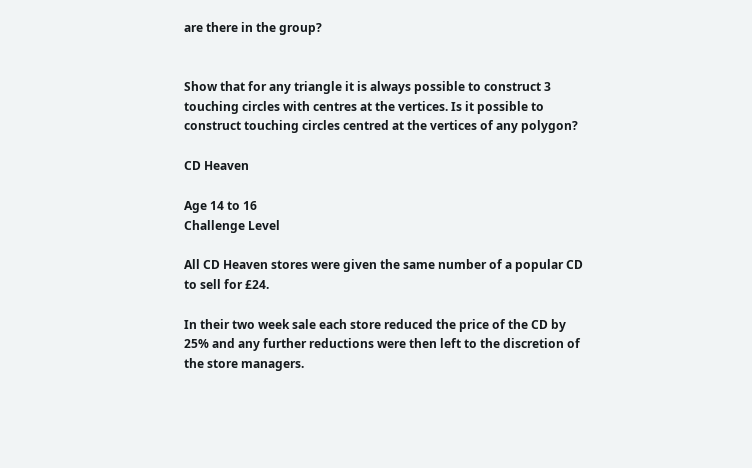are there in the group?


Show that for any triangle it is always possible to construct 3 touching circles with centres at the vertices. Is it possible to construct touching circles centred at the vertices of any polygon?

CD Heaven

Age 14 to 16
Challenge Level

All CD Heaven stores were given the same number of a popular CD to sell for £24.

In their two week sale each store reduced the price of the CD by 25% and any further reductions were then left to the discretion of the store managers.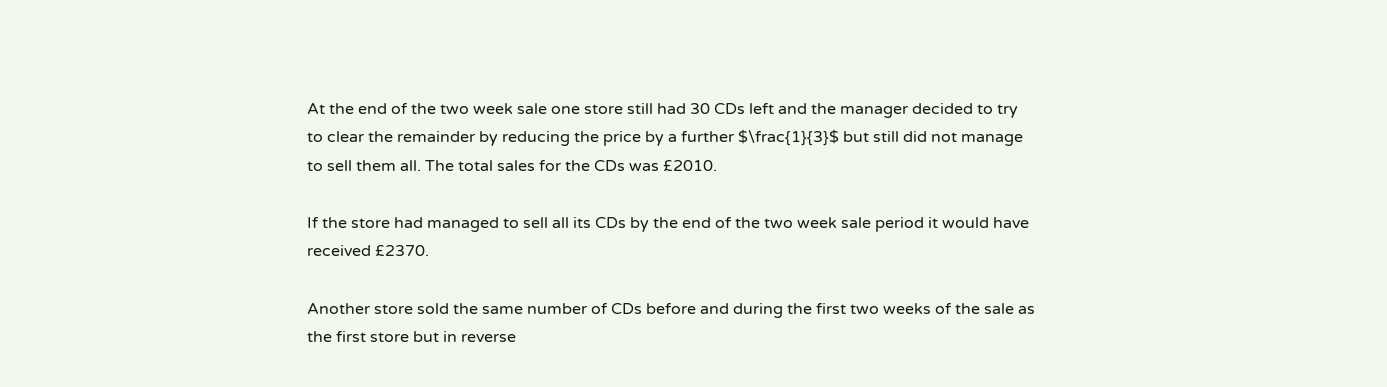At the end of the two week sale one store still had 30 CDs left and the manager decided to try to clear the remainder by reducing the price by a further $\frac{1}{3}$ but still did not manage to sell them all. The total sales for the CDs was £2010.

If the store had managed to sell all its CDs by the end of the two week sale period it would have received £2370.

Another store sold the same number of CDs before and during the first two weeks of the sale as the first store but in reverse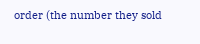order (the number they sold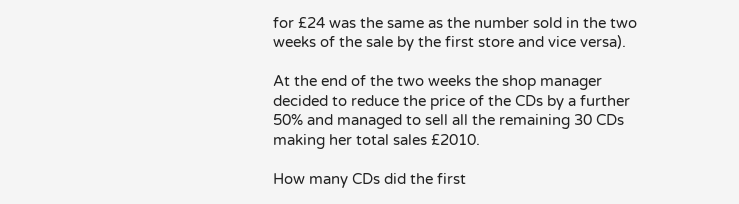for £24 was the same as the number sold in the two weeks of the sale by the first store and vice versa).

At the end of the two weeks the shop manager decided to reduce the price of the CDs by a further 50% and managed to sell all the remaining 30 CDs making her total sales £2010.

How many CDs did the first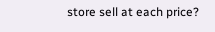store sell at each price?